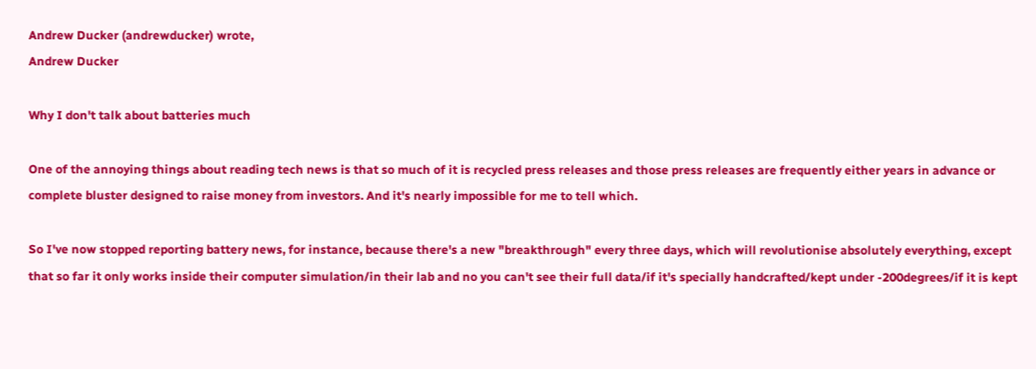Andrew Ducker (andrewducker) wrote,
Andrew Ducker

Why I don't talk about batteries much

One of the annoying things about reading tech news is that so much of it is recycled press releases and those press releases are frequently either years in advance or complete bluster designed to raise money from investors. And it's nearly impossible for me to tell which.

So I've now stopped reporting battery news, for instance, because there's a new "breakthrough" every three days, which will revolutionise absolutely everything, except that so far it only works inside their computer simulation/in their lab and no you can't see their full data/if it's specially handcrafted/kept under -200degrees/if it is kept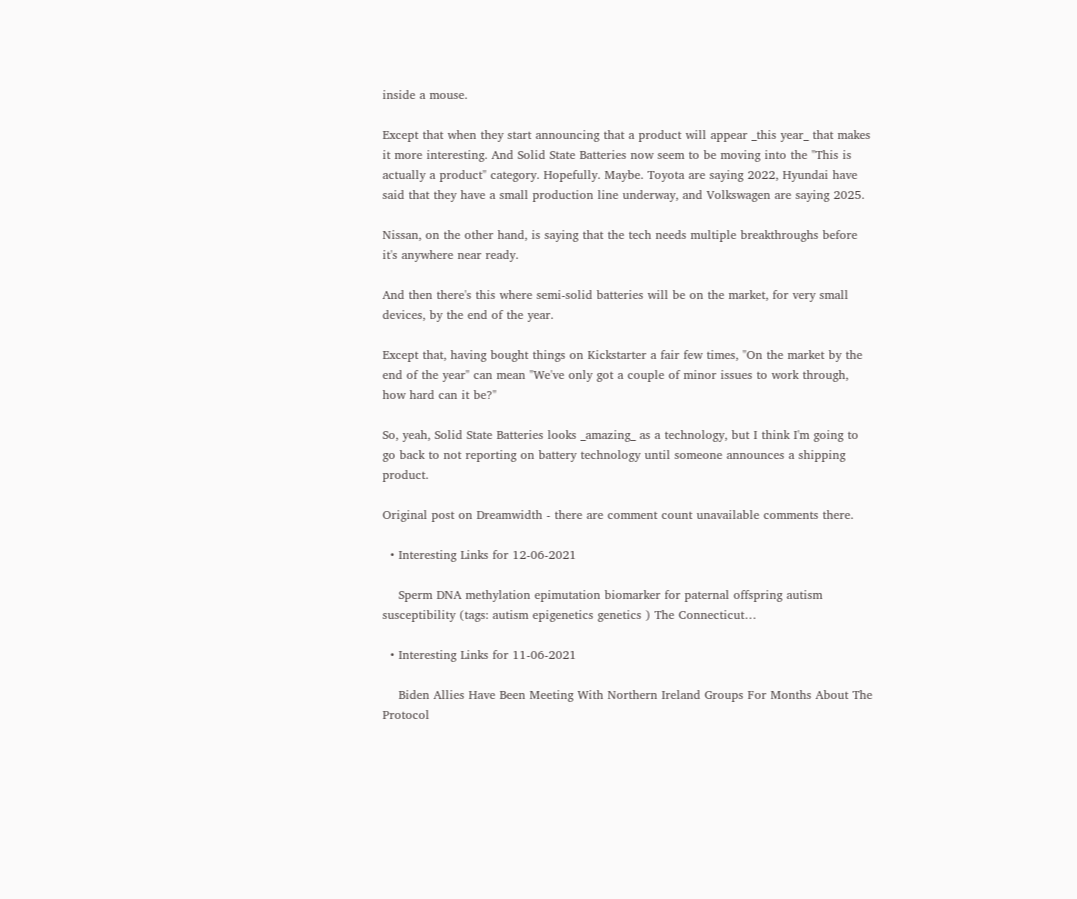inside a mouse.

Except that when they start announcing that a product will appear _this year_ that makes it more interesting. And Solid State Batteries now seem to be moving into the "This is actually a product" category. Hopefully. Maybe. Toyota are saying 2022, Hyundai have said that they have a small production line underway, and Volkswagen are saying 2025.

Nissan, on the other hand, is saying that the tech needs multiple breakthroughs before it's anywhere near ready.

And then there's this where semi-solid batteries will be on the market, for very small devices, by the end of the year.

Except that, having bought things on Kickstarter a fair few times, "On the market by the end of the year" can mean "We've only got a couple of minor issues to work through, how hard can it be?"

So, yeah, Solid State Batteries looks _amazing_ as a technology, but I think I'm going to go back to not reporting on battery technology until someone announces a shipping product.

Original post on Dreamwidth - there are comment count unavailable comments there.

  • Interesting Links for 12-06-2021

    Sperm DNA methylation epimutation biomarker for paternal offspring autism susceptibility (tags: autism epigenetics genetics ) The Connecticut…

  • Interesting Links for 11-06-2021

    Biden Allies Have Been Meeting With Northern Ireland Groups For Months About The Protocol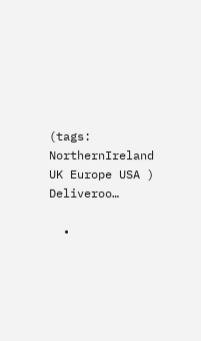(tags: NorthernIreland UK Europe USA ) Deliveroo…

  •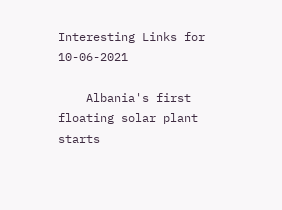Interesting Links for 10-06-2021

    Albania's first floating solar plant starts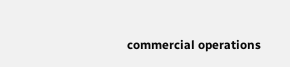commercial operations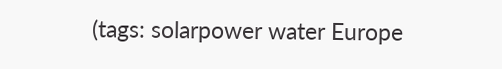(tags: solarpower water Europe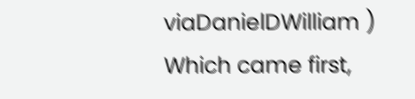viaDanielDWilliam ) Which came first,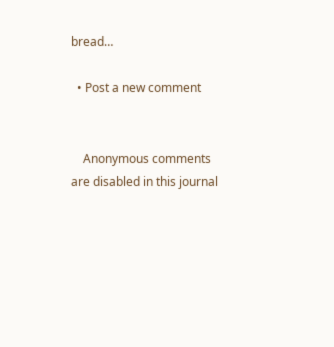bread…

  • Post a new comment


    Anonymous comments are disabled in this journal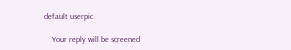default userpic

    Your reply will be screened